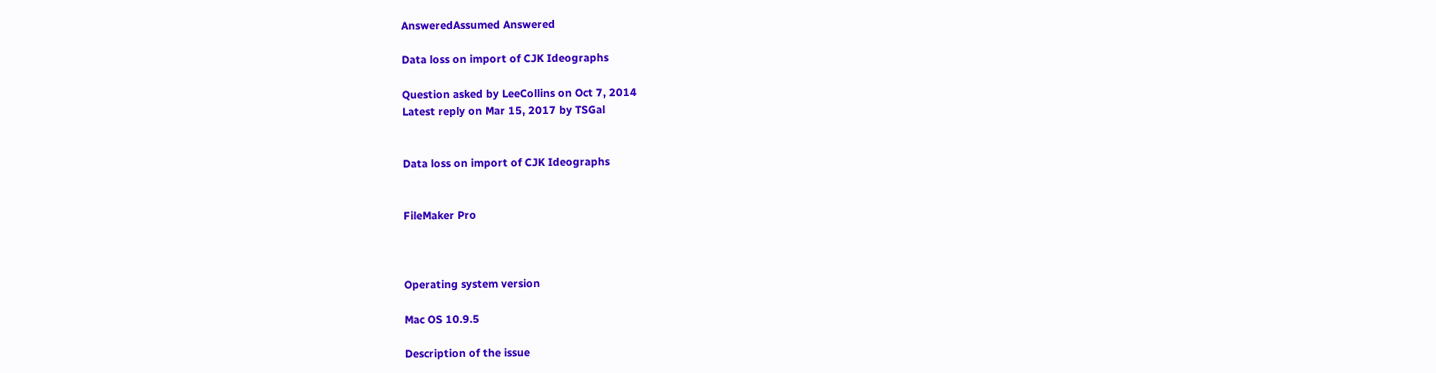AnsweredAssumed Answered

Data loss on import of CJK Ideographs

Question asked by LeeCollins on Oct 7, 2014
Latest reply on Mar 15, 2017 by TSGal


Data loss on import of CJK Ideographs


FileMaker Pro



Operating system version

Mac OS 10.9.5

Description of the issue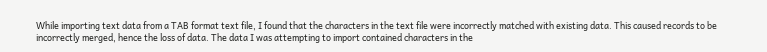While importing text data from a TAB format text file, I found that the characters in the text file were incorrectly matched with existing data. This caused records to be incorrectly merged, hence the loss of data. The data I was attempting to import contained characters in the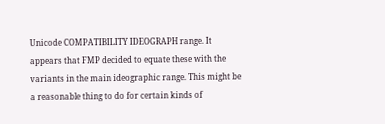Unicode COMPATIBILITY IDEOGRAPH range. It appears that FMP decided to equate these with the variants in the main ideographic range. This might be a reasonable thing to do for certain kinds of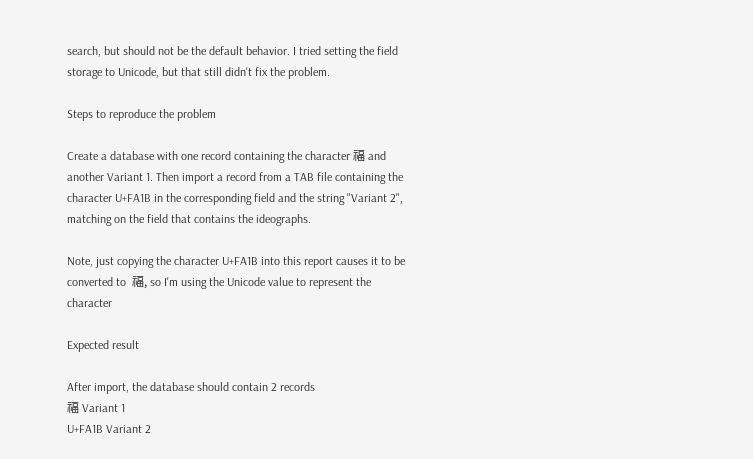search, but should not be the default behavior. I tried setting the field storage to Unicode, but that still didn't fix the problem.

Steps to reproduce the problem

Create a database with one record containing the character 福 and another Variant 1. Then import a record from a TAB file containing the character U+FA1B in the corresponding field and the string "Variant 2", matching on the field that contains the ideographs.

Note, just copying the character U+FA1B into this report causes it to be converted to  福, so I'm using the Unicode value to represent the character

Expected result

After import, the database should contain 2 records
福 Variant 1
U+FA1B Variant 2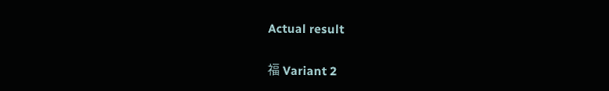Actual result

福 Variant 2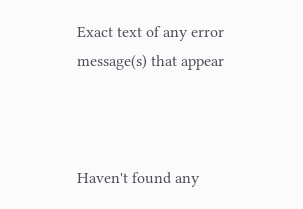Exact text of any error message(s) that appear



Haven't found any